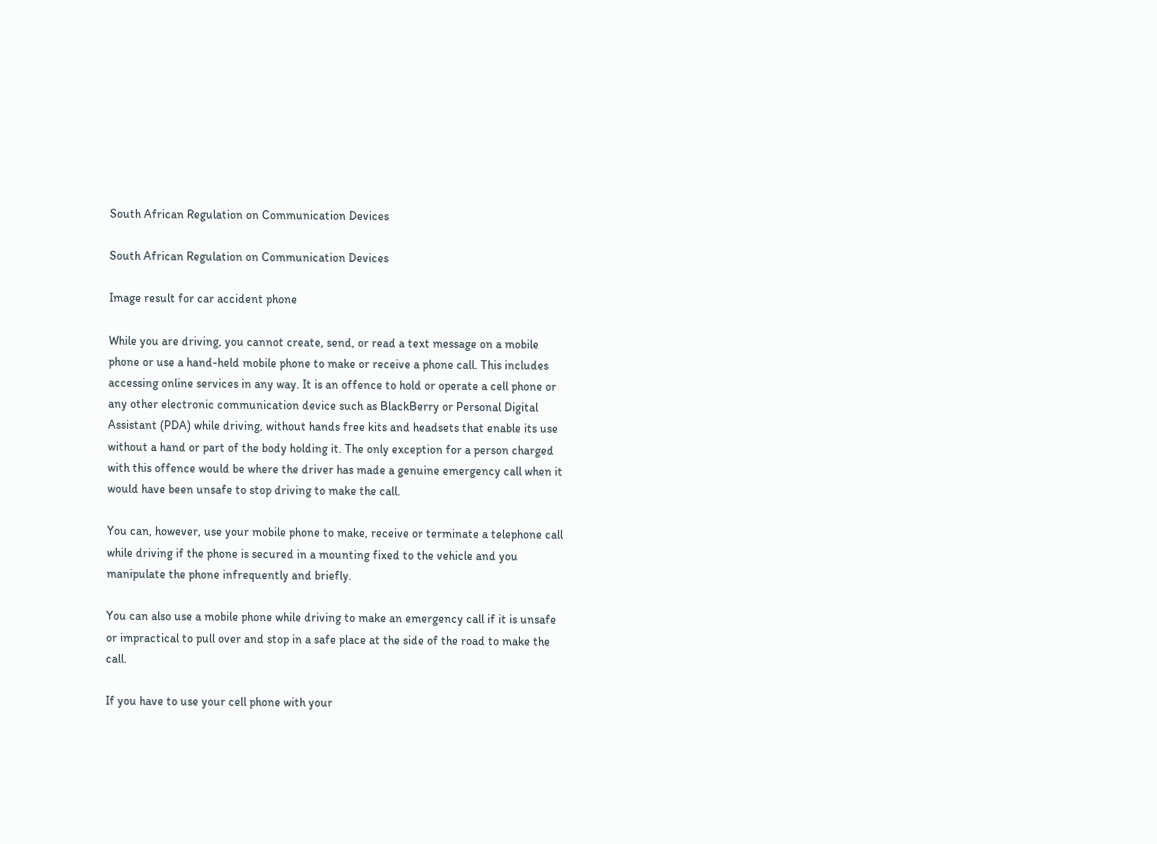South African Regulation on Communication Devices

South African Regulation on Communication Devices

Image result for car accident phone

While you are driving, you cannot create, send, or read a text message on a mobile phone or use a hand-held mobile phone to make or receive a phone call. This includes accessing online services in any way. It is an offence to hold or operate a cell phone or any other electronic communication device such as BlackBerry or Personal Digital Assistant (PDA) while driving, without hands free kits and headsets that enable its use without a hand or part of the body holding it. The only exception for a person charged with this offence would be where the driver has made a genuine emergency call when it would have been unsafe to stop driving to make the call.

You can, however, use your mobile phone to make, receive or terminate a telephone call while driving if the phone is secured in a mounting fixed to the vehicle and you manipulate the phone infrequently and briefly.

You can also use a mobile phone while driving to make an emergency call if it is unsafe or impractical to pull over and stop in a safe place at the side of the road to make the call.

If you have to use your cell phone with your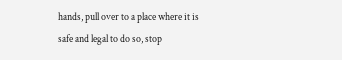hands, pull over to a place where it is safe and legal to do so, stop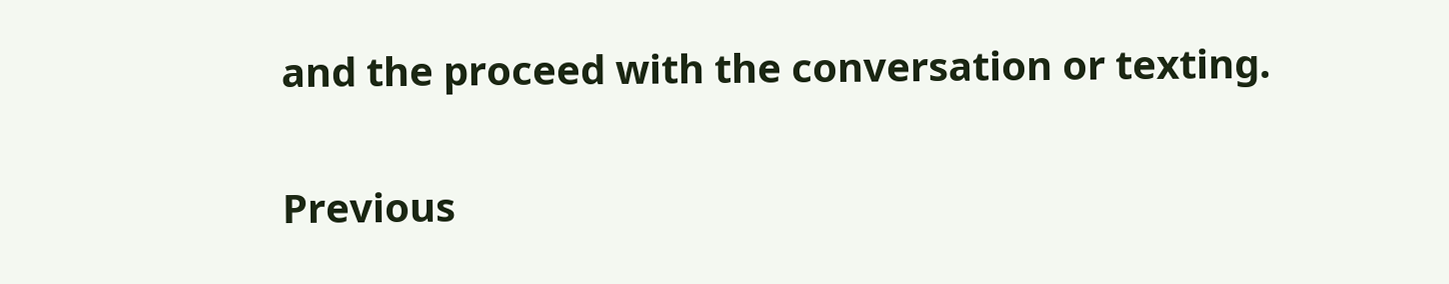and the proceed with the conversation or texting.

Previous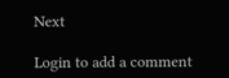Next

Login to add a comment